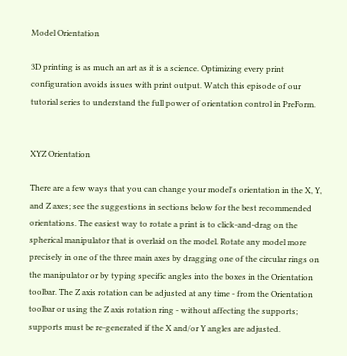Model Orientation

3D printing is as much an art as it is a science. Optimizing every print configuration avoids issues with print output. Watch this episode of our tutorial series to understand the full power of orientation control in PreForm.


XYZ Orientation

There are a few ways that you can change your model's orientation in the X, Y, and Z axes; see the suggestions in sections below for the best recommended orientations. The easiest way to rotate a print is to click-and-drag on the spherical manipulator that is overlaid on the model. Rotate any model more precisely in one of the three main axes by dragging one of the circular rings on the manipulator or by typing specific angles into the boxes in the Orientation toolbar. The Z axis rotation can be adjusted at any time - from the Orientation toolbar or using the Z axis rotation ring - without affecting the supports; supports must be re-generated if the X and/or Y angles are adjusted.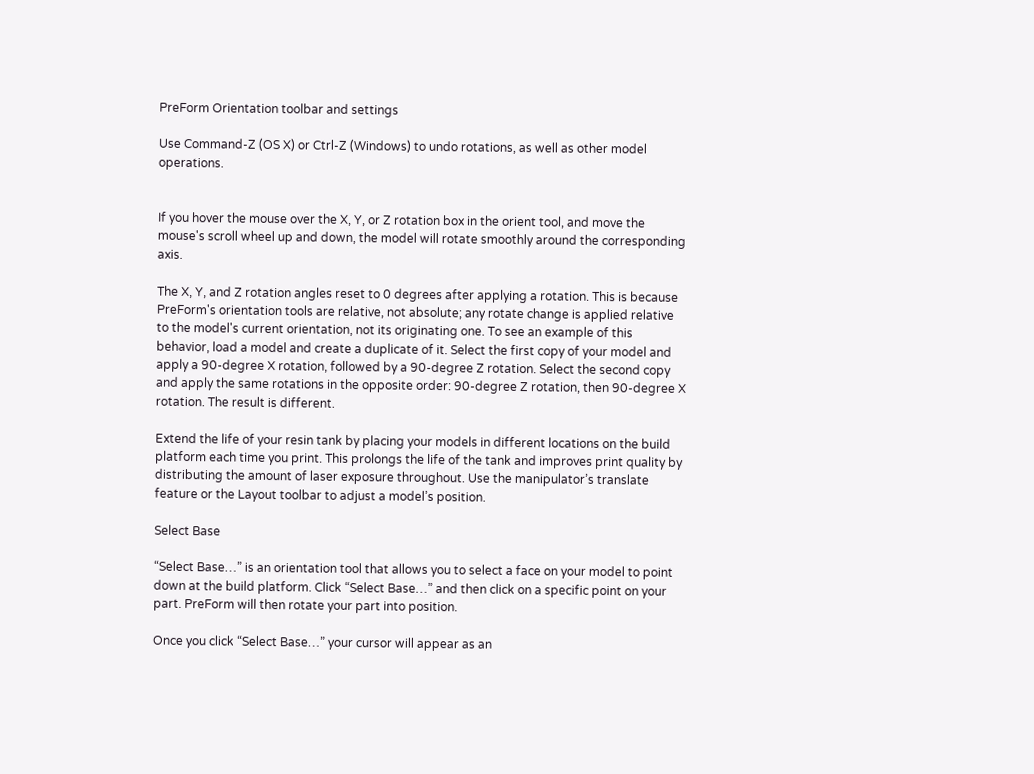PreForm Orientation toolbar and settings

Use Command-Z (OS X) or Ctrl-Z (Windows) to undo rotations, as well as other model operations.


If you hover the mouse over the X, Y, or Z rotation box in the orient tool, and move the mouse's scroll wheel up and down, the model will rotate smoothly around the corresponding axis.

The X, Y, and Z rotation angles reset to 0 degrees after applying a rotation. This is because PreForm's orientation tools are relative, not absolute; any rotate change is applied relative to the model's current orientation, not its originating one. To see an example of this behavior, load a model and create a duplicate of it. Select the first copy of your model and apply a 90-degree X rotation, followed by a 90-degree Z rotation. Select the second copy and apply the same rotations in the opposite order: 90-degree Z rotation, then 90-degree X rotation. The result is different.

Extend the life of your resin tank by placing your models in different locations on the build platform each time you print. This prolongs the life of the tank and improves print quality by distributing the amount of laser exposure throughout. Use the manipulator’s translate feature or the Layout toolbar to adjust a model’s position.

Select Base

“Select Base…” is an orientation tool that allows you to select a face on your model to point down at the build platform. Click “Select Base…” and then click on a specific point on your part. PreForm will then rotate your part into position.

Once you click “Select Base…” your cursor will appear as an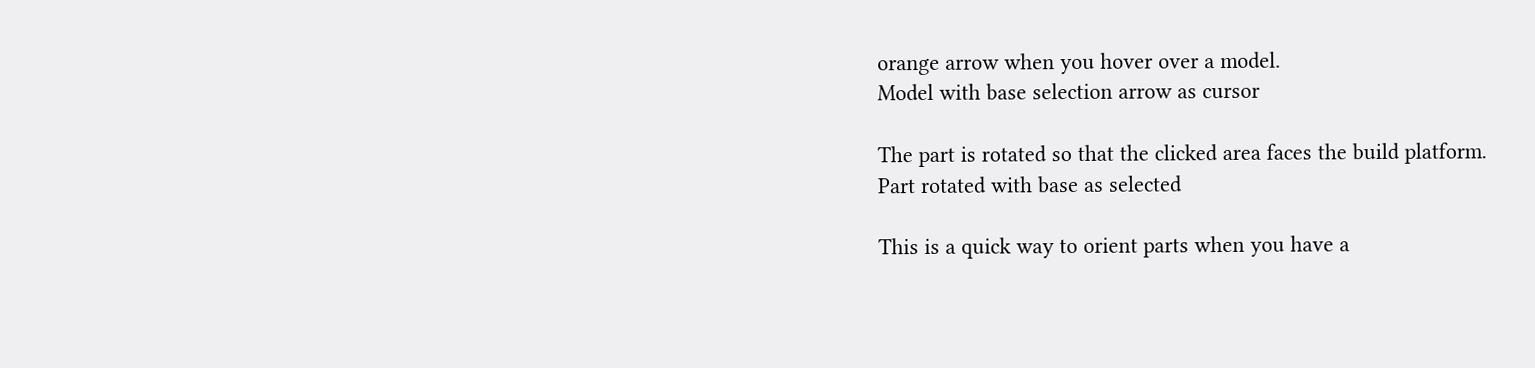orange arrow when you hover over a model.
Model with base selection arrow as cursor

The part is rotated so that the clicked area faces the build platform.
Part rotated with base as selected

This is a quick way to orient parts when you have a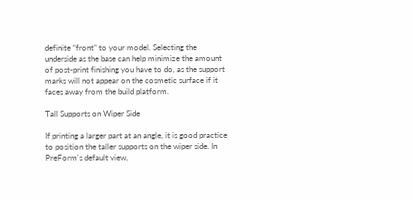definite “front” to your model. Selecting the underside as the base can help minimize the amount of post-print finishing you have to do, as the support marks will not appear on the cosmetic surface if it faces away from the build platform.

Tall Supports on Wiper Side

If printing a larger part at an angle, it is good practice to position the taller supports on the wiper side. In PreForm's default view,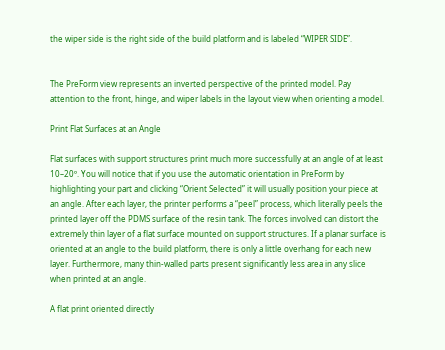the wiper side is the right side of the build platform and is labeled “WIPER SIDE”.


The PreForm view represents an inverted perspective of the printed model. Pay attention to the front, hinge, and wiper labels in the layout view when orienting a model.

Print Flat Surfaces at an Angle

Flat surfaces with support structures print much more successfully at an angle of at least 10–20º. You will notice that if you use the automatic orientation in PreForm by highlighting your part and clicking “Orient Selected” it will usually position your piece at an angle. After each layer, the printer performs a “peel” process, which literally peels the printed layer off the PDMS surface of the resin tank. The forces involved can distort the extremely thin layer of a flat surface mounted on support structures. If a planar surface is oriented at an angle to the build platform, there is only a little overhang for each new layer. Furthermore, many thin-walled parts present significantly less area in any slice when printed at an angle.

A flat print oriented directly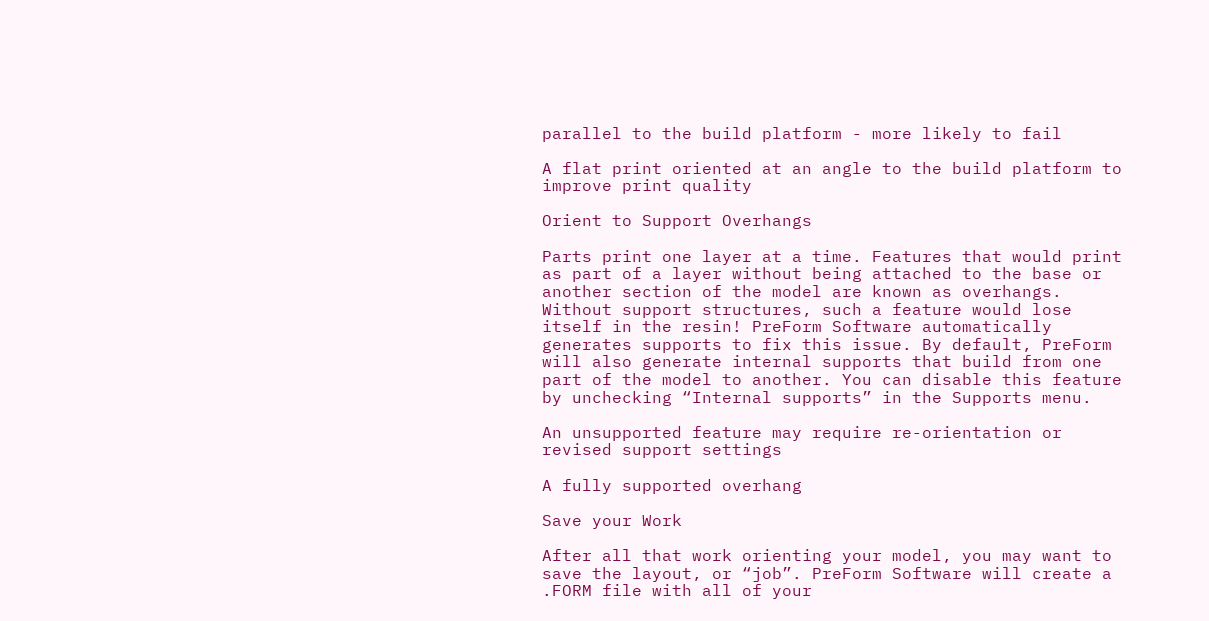parallel to the build platform - more likely to fail

A flat print oriented at an angle to the build platform to improve print quality

Orient to Support Overhangs

Parts print one layer at a time. Features that would print as part of a layer without being attached to the base or another section of the model are known as overhangs. Without support structures, such a feature would lose itself in the resin! PreForm Software automatically generates supports to fix this issue. By default, PreForm will also generate internal supports that build from one part of the model to another. You can disable this feature by unchecking “Internal supports” in the Supports menu.

An unsupported feature may require re-orientation or revised support settings

A fully supported overhang

Save your Work

After all that work orienting your model, you may want to save the layout, or “job”. PreForm Software will create a .FORM file with all of your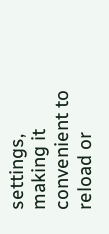settings, making it convenient to reload or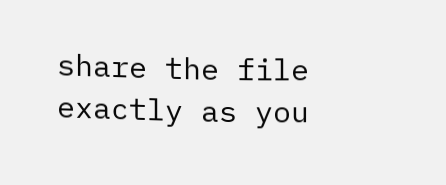share the file exactly as you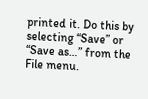printed it. Do this by selecting “Save” or “Save as…” from the File menu.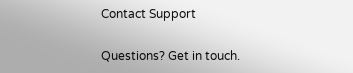Contact Support

Questions? Get in touch.